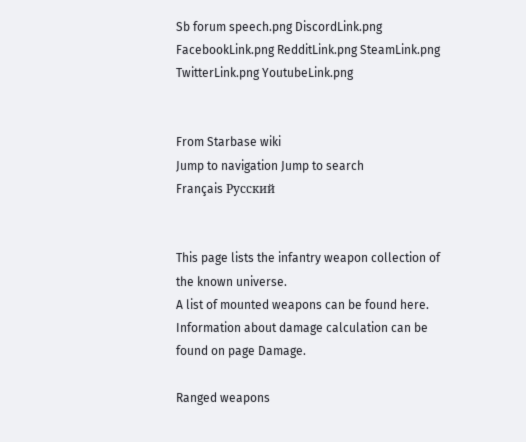Sb forum speech.png DiscordLink.png FacebookLink.png RedditLink.png SteamLink.png TwitterLink.png YoutubeLink.png


From Starbase wiki
Jump to navigation Jump to search
Français Русский


This page lists the infantry weapon collection of the known universe.
A list of mounted weapons can be found here.
Information about damage calculation can be found on page Damage.

Ranged weapons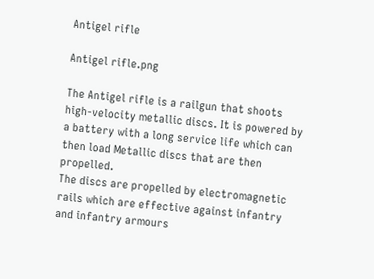Antigel rifle

Antigel rifle.png

The Antigel rifle is a railgun that shoots high-velocity metallic discs. It is powered by a battery with a long service life which can then load Metallic discs that are then propelled.
The discs are propelled by electromagnetic rails which are effective against infantry and infantry armours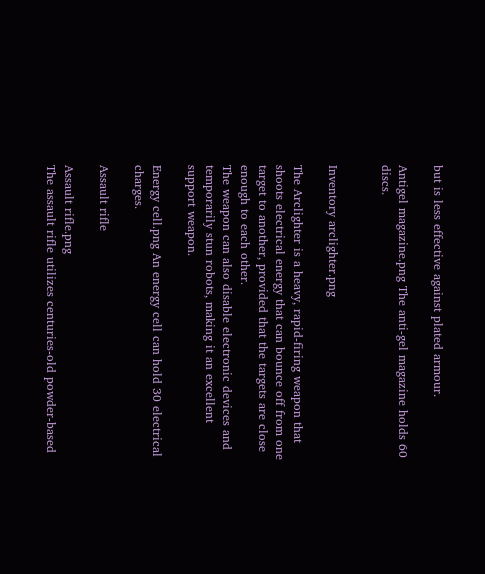but is less effective against plated armour.

Antigel magazine.png The anti-gel magazine holds 60 discs.


Inventory arclighter.png

The Arclighter is a heavy, rapid-firing weapon that shoots electrical energy that can bounce off from one target to another, provided that the targets are close enough to each other.
The weapon can also disable electronic devices and temporarily stun robots, making it an excellent support weapon.

Energy cell.png An energy cell can hold 30 electrical charges.

Assault rifle

Assault rifle.png
The assault rifle utilizes centuries-old powder-based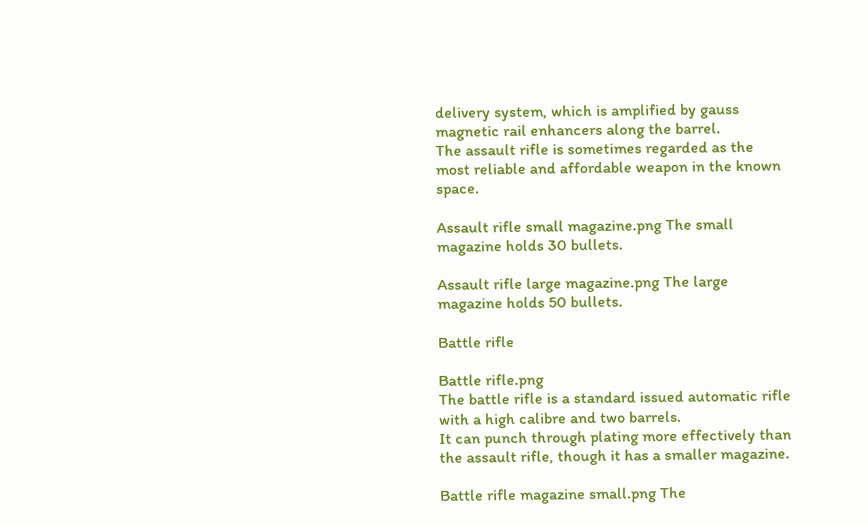delivery system, which is amplified by gauss magnetic rail enhancers along the barrel.
The assault rifle is sometimes regarded as the most reliable and affordable weapon in the known space.

Assault rifle small magazine.png The small magazine holds 30 bullets.

Assault rifle large magazine.png The large magazine holds 50 bullets.

Battle rifle

Battle rifle.png
The battle rifle is a standard issued automatic rifle with a high calibre and two barrels.
It can punch through plating more effectively than the assault rifle, though it has a smaller magazine.

Battle rifle magazine small.png The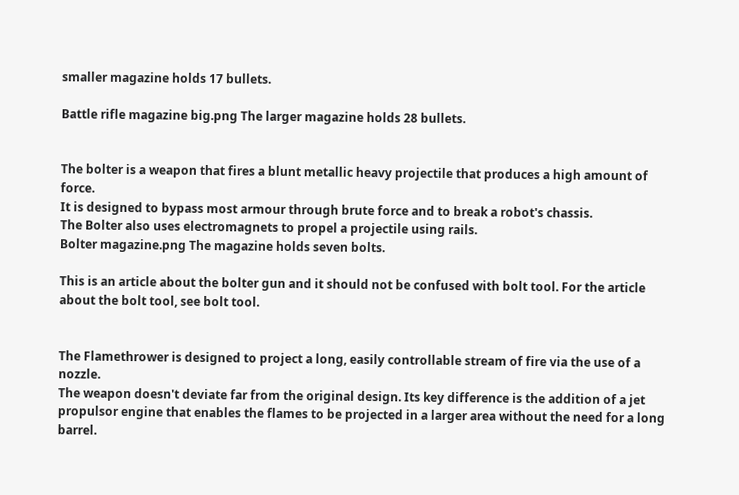smaller magazine holds 17 bullets.

Battle rifle magazine big.png The larger magazine holds 28 bullets.


The bolter is a weapon that fires a blunt metallic heavy projectile that produces a high amount of force.
It is designed to bypass most armour through brute force and to break a robot's chassis.
The Bolter also uses electromagnets to propel a projectile using rails.
Bolter magazine.png The magazine holds seven bolts.

This is an article about the bolter gun and it should not be confused with bolt tool. For the article about the bolt tool, see bolt tool.


The Flamethrower is designed to project a long, easily controllable stream of fire via the use of a nozzle.
The weapon doesn't deviate far from the original design. Its key difference is the addition of a jet propulsor engine that enables the flames to be projected in a larger area without the need for a long barrel.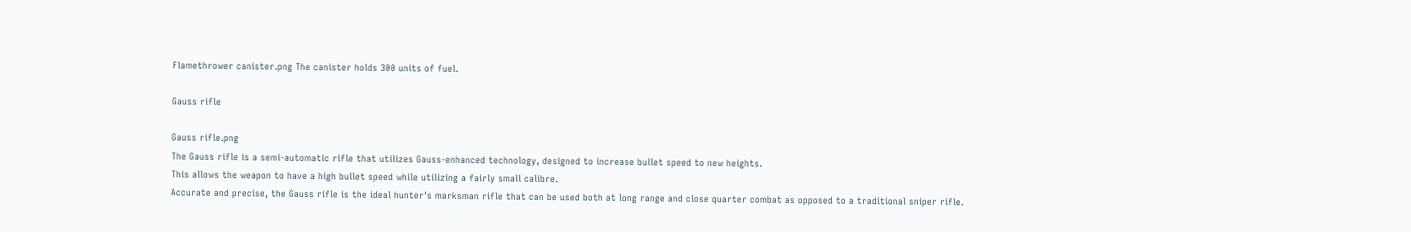Flamethrower canister.png The canister holds 300 units of fuel.

Gauss rifle

Gauss rifle.png
The Gauss rifle is a semi-automatic rifle that utilizes Gauss-enhanced technology, designed to increase bullet speed to new heights.
This allows the weapon to have a high bullet speed while utilizing a fairly small calibre.
Accurate and precise, the Gauss rifle is the ideal hunter's marksman rifle that can be used both at long range and close quarter combat as opposed to a traditional sniper rifle.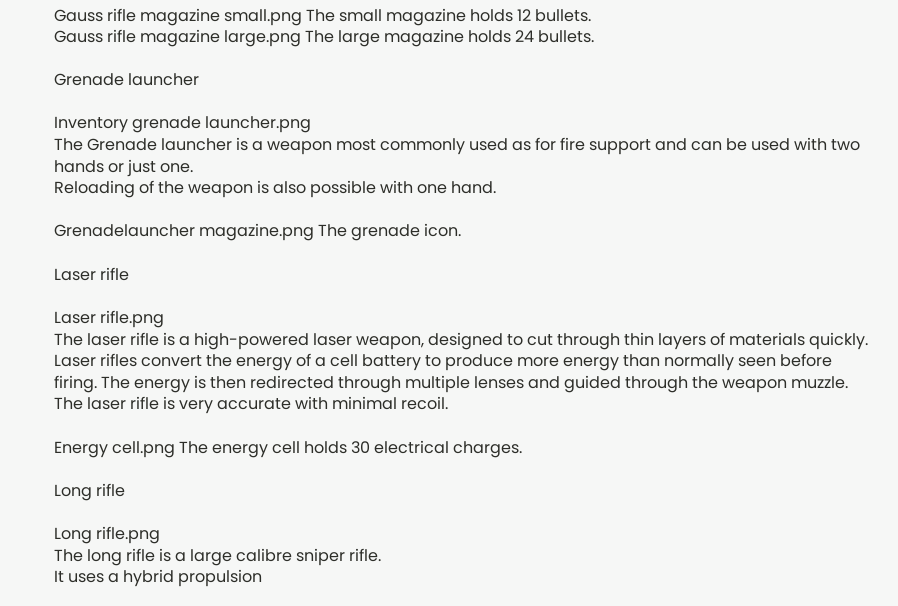Gauss rifle magazine small.png The small magazine holds 12 bullets.
Gauss rifle magazine large.png The large magazine holds 24 bullets.

Grenade launcher

Inventory grenade launcher.png
The Grenade launcher is a weapon most commonly used as for fire support and can be used with two hands or just one.
Reloading of the weapon is also possible with one hand.

Grenadelauncher magazine.png The grenade icon.

Laser rifle

Laser rifle.png
The laser rifle is a high-powered laser weapon, designed to cut through thin layers of materials quickly.
Laser rifles convert the energy of a cell battery to produce more energy than normally seen before firing. The energy is then redirected through multiple lenses and guided through the weapon muzzle.
The laser rifle is very accurate with minimal recoil.

Energy cell.png The energy cell holds 30 electrical charges.

Long rifle

Long rifle.png
The long rifle is a large calibre sniper rifle.
It uses a hybrid propulsion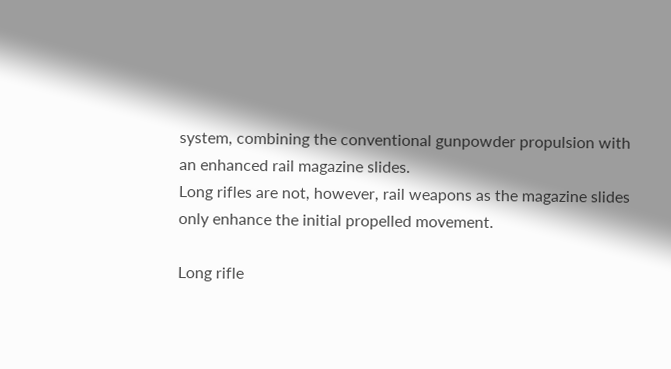system, combining the conventional gunpowder propulsion with an enhanced rail magazine slides.
Long rifles are not, however, rail weapons as the magazine slides only enhance the initial propelled movement.

Long rifle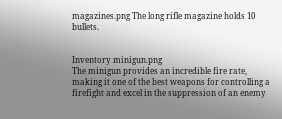magazines.png The long rifle magazine holds 10 bullets.


Inventory minigun.png
The minigun provides an incredible fire rate, making it one of the best weapons for controlling a firefight and excel in the suppression of an enemy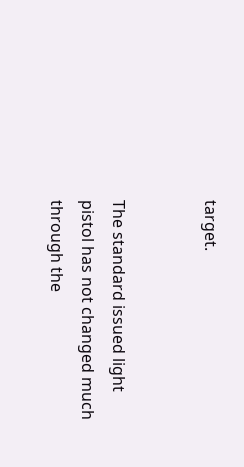target.


The standard issued light pistol has not changed much through the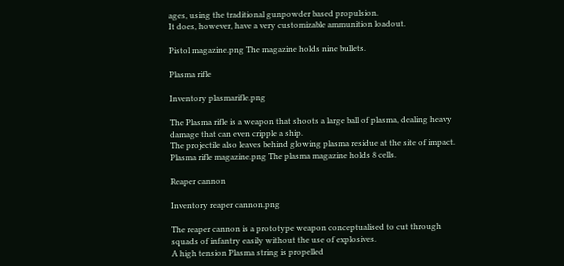ages, using the traditional gunpowder based propulsion.
It does, however, have a very customizable ammunition loadout.

Pistol magazine.png The magazine holds nine bullets.

Plasma rifle

Inventory plasmarifle.png

The Plasma rifle is a weapon that shoots a large ball of plasma, dealing heavy damage that can even cripple a ship.
The projectile also leaves behind glowing plasma residue at the site of impact.
Plasma rifle magazine.png The plasma magazine holds 8 cells.

Reaper cannon

Inventory reaper cannon.png

The reaper cannon is a prototype weapon conceptualised to cut through squads of infantry easily without the use of explosives.
A high tension Plasma string is propelled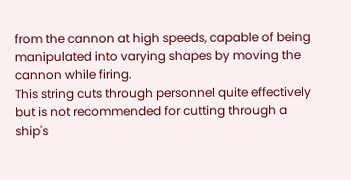from the cannon at high speeds, capable of being manipulated into varying shapes by moving the cannon while firing.
This string cuts through personnel quite effectively but is not recommended for cutting through a ship's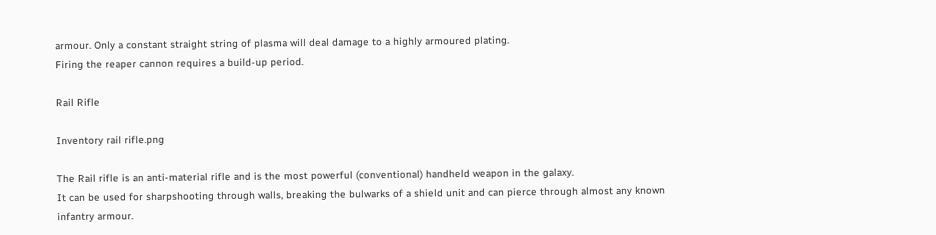armour. Only a constant straight string of plasma will deal damage to a highly armoured plating.
Firing the reaper cannon requires a build-up period.

Rail Rifle

Inventory rail rifle.png

The Rail rifle is an anti-material rifle and is the most powerful (conventional) handheld weapon in the galaxy.
It can be used for sharpshooting through walls, breaking the bulwarks of a shield unit and can pierce through almost any known infantry armour.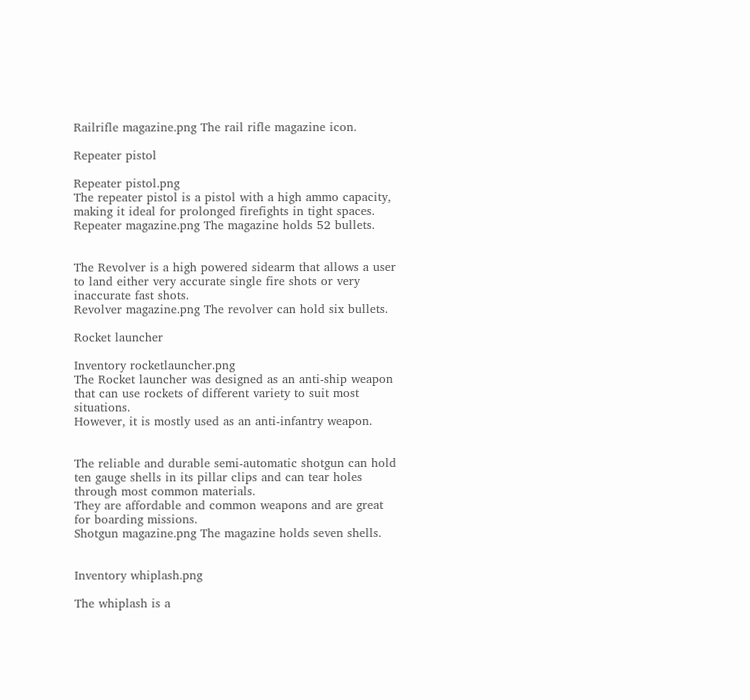Railrifle magazine.png The rail rifle magazine icon.

Repeater pistol

Repeater pistol.png
The repeater pistol is a pistol with a high ammo capacity, making it ideal for prolonged firefights in tight spaces.
Repeater magazine.png The magazine holds 52 bullets.


The Revolver is a high powered sidearm that allows a user to land either very accurate single fire shots or very inaccurate fast shots.
Revolver magazine.png The revolver can hold six bullets.

Rocket launcher

Inventory rocketlauncher.png
The Rocket launcher was designed as an anti-ship weapon that can use rockets of different variety to suit most situations.
However, it is mostly used as an anti-infantry weapon.


The reliable and durable semi-automatic shotgun can hold ten gauge shells in its pillar clips and can tear holes through most common materials.
They are affordable and common weapons and are great for boarding missions.
Shotgun magazine.png The magazine holds seven shells.


Inventory whiplash.png

The whiplash is a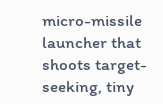micro-missile launcher that shoots target-seeking, tiny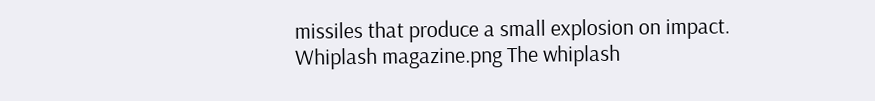missiles that produce a small explosion on impact.
Whiplash magazine.png The whiplash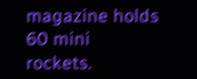magazine holds 60 mini rockets.